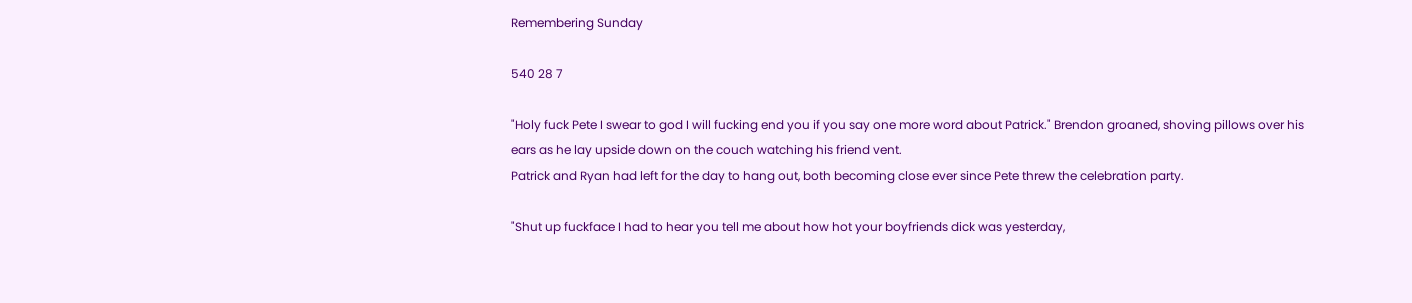Remembering Sunday

540 28 7

"Holy fuck Pete I swear to god I will fucking end you if you say one more word about Patrick." Brendon groaned, shoving pillows over his ears as he lay upside down on the couch watching his friend vent.
Patrick and Ryan had left for the day to hang out, both becoming close ever since Pete threw the celebration party.

"Shut up fuckface I had to hear you tell me about how hot your boyfriends dick was yesterday,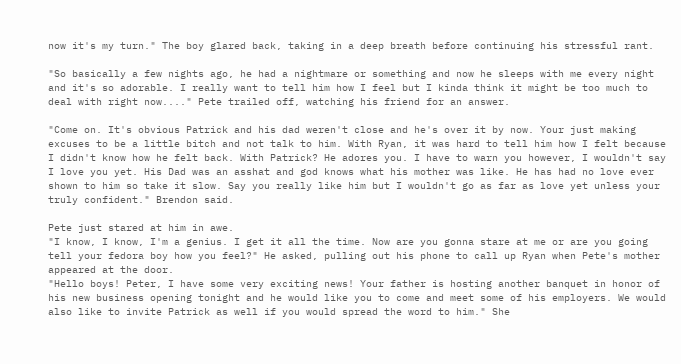now it's my turn." The boy glared back, taking in a deep breath before continuing his stressful rant.

"So basically a few nights ago, he had a nightmare or something and now he sleeps with me every night and it's so adorable. I really want to tell him how I feel but I kinda think it might be too much to deal with right now...." Pete trailed off, watching his friend for an answer.

"Come on. It's obvious Patrick and his dad weren't close and he's over it by now. Your just making excuses to be a little bitch and not talk to him. With Ryan, it was hard to tell him how I felt because I didn't know how he felt back. With Patrick? He adores you. I have to warn you however, I wouldn't say I love you yet. His Dad was an asshat and god knows what his mother was like. He has had no love ever shown to him so take it slow. Say you really like him but I wouldn't go as far as love yet unless your truly confident." Brendon said.

Pete just stared at him in awe.
"I know, I know, I'm a genius. I get it all the time. Now are you gonna stare at me or are you going tell your fedora boy how you feel?" He asked, pulling out his phone to call up Ryan when Pete's mother appeared at the door.
"Hello boys! Peter, I have some very exciting news! Your father is hosting another banquet in honor of his new business opening tonight and he would like you to come and meet some of his employers. We would also like to invite Patrick as well if you would spread the word to him." She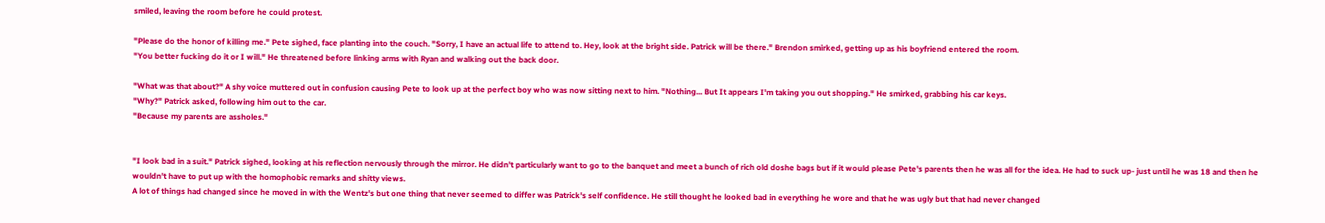smiled, leaving the room before he could protest.

"Please do the honor of killing me." Pete sighed, face planting into the couch. "Sorry, I have an actual life to attend to. Hey, look at the bright side. Patrick will be there." Brendon smirked, getting up as his boyfriend entered the room.
"You better fucking do it or I will." He threatened before linking arms with Ryan and walking out the back door.

"What was that about?" A shy voice muttered out in confusion causing Pete to look up at the perfect boy who was now sitting next to him. "Nothing... But It appears I'm taking you out shopping." He smirked, grabbing his car keys.
"Why?" Patrick asked, following him out to the car.
"Because my parents are assholes."


"I look bad in a suit." Patrick sighed, looking at his reflection nervously through the mirror. He didn't particularly want to go to the banquet and meet a bunch of rich old doshe bags but if it would please Pete's parents then he was all for the idea. He had to suck up- just until he was 18 and then he wouldn't have to put up with the homophobic remarks and shitty views.
A lot of things had changed since he moved in with the Wentz's but one thing that never seemed to differ was Patrick's self confidence. He still thought he looked bad in everything he wore and that he was ugly but that had never changed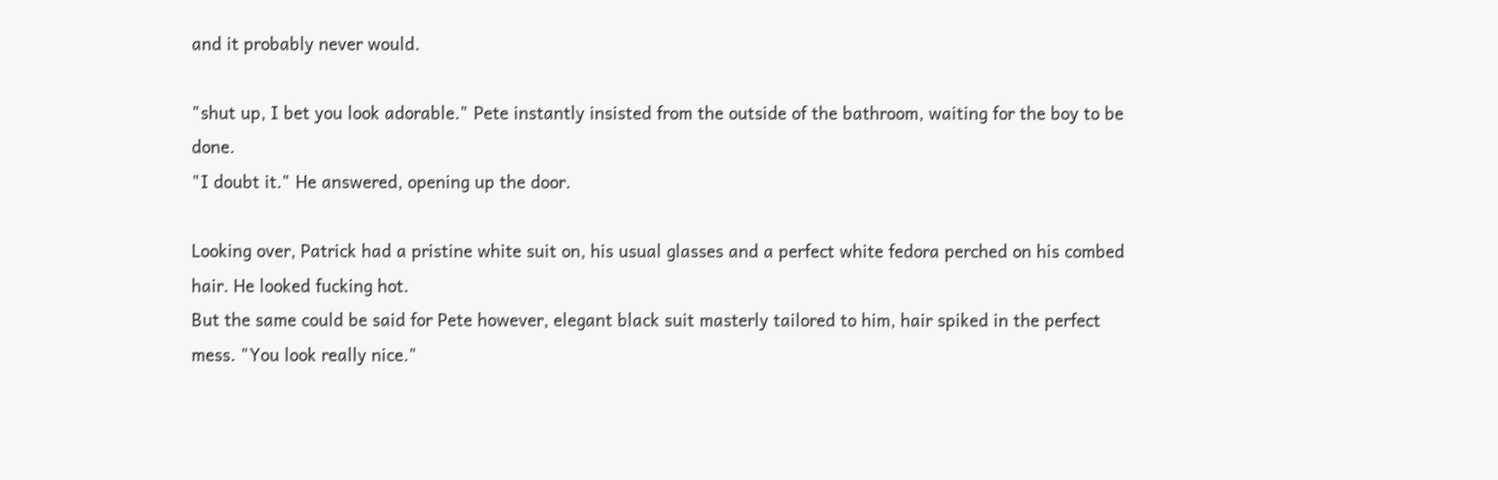and it probably never would.

"shut up, I bet you look adorable." Pete instantly insisted from the outside of the bathroom, waiting for the boy to be done.
"I doubt it." He answered, opening up the door.

Looking over, Patrick had a pristine white suit on, his usual glasses and a perfect white fedora perched on his combed hair. He looked fucking hot.
But the same could be said for Pete however, elegant black suit masterly tailored to him, hair spiked in the perfect mess. "You look really nice."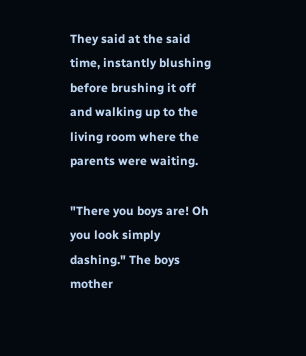They said at the said time, instantly blushing before brushing it off and walking up to the living room where the parents were waiting.

"There you boys are! Oh you look simply dashing." The boys mother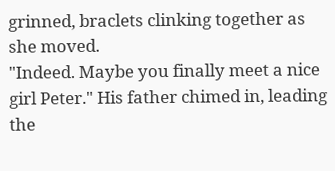grinned, braclets clinking together as she moved.
"Indeed. Maybe you finally meet a nice girl Peter." His father chimed in, leading the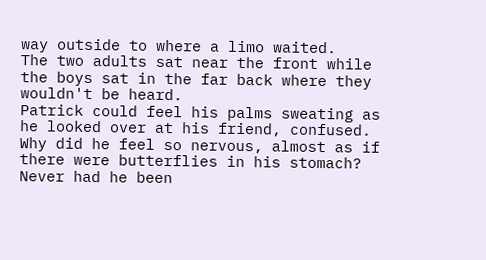way outside to where a limo waited.
The two adults sat near the front while the boys sat in the far back where they wouldn't be heard.
Patrick could feel his palms sweating as he looked over at his friend, confused. Why did he feel so nervous, almost as if there were butterflies in his stomach? Never had he been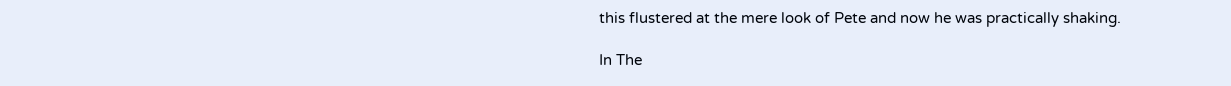this flustered at the mere look of Pete and now he was practically shaking.

In The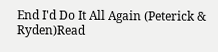End I'd Do It All Again (Peterick & Ryden)Read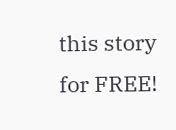this story for FREE!